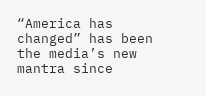“America has changed” has been the media’s new mantra since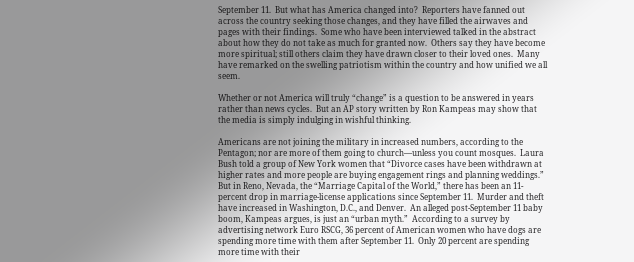September 11.  But what has America changed into?  Reporters have fanned out across the country seeking those changes, and they have filled the airwaves and pages with their findings.  Some who have been interviewed talked in the abstract about how they do not take as much for granted now.  Others say they have become more spiritual; still others claim they have drawn closer to their loved ones.  Many have remarked on the swelling patriotism within the country and how unified we all seem.

Whether or not America will truly “change” is a question to be answered in years rather than news cycles.  But an AP story written by Ron Kampeas may show that the media is simply indulging in wishful thinking.

Americans are not joining the military in increased numbers, according to the Pentagon; nor are more of them going to church—unless you count mosques.  Laura Bush told a group of New York women that “Divorce cases have been withdrawn at higher rates and more people are buying engagement rings and planning weddings.”  But in Reno, Nevada, the “Marriage Capital of the World,” there has been an 11-percent drop in marriage-license applications since September 11.  Murder and theft have increased in Washington, D.C., and Denver.  An alleged post-September 11 baby boom, Kampeas argues, is just an “urban myth.”  According to a survey by advertising network Euro RSCG, 36 percent of American women who have dogs are spending more time with them after September 11.  Only 20 percent are spending more time with their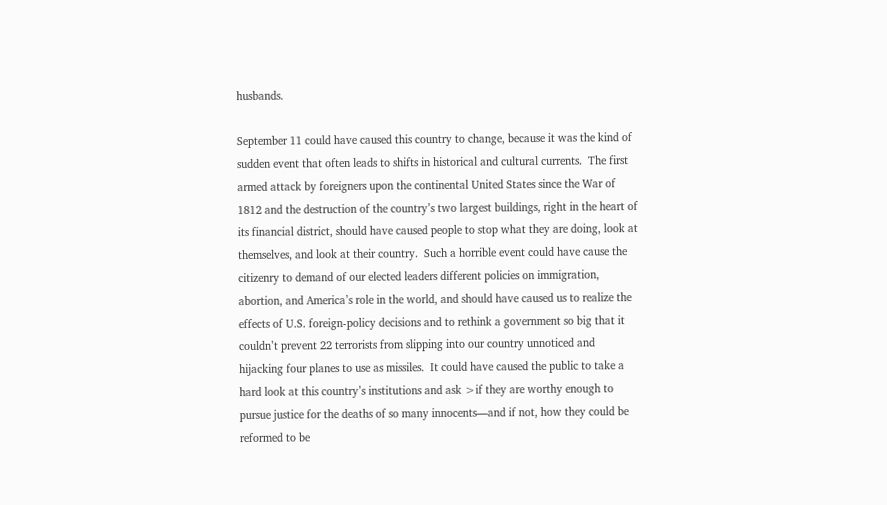husbands.

September 11 could have caused this country to change, because it was the kind of sudden event that often leads to shifts in historical and cultural currents.  The first armed attack by foreigners upon the continental United States since the War of 1812 and the destruction of the country’s two largest buildings, right in the heart of its financial district, should have caused people to stop what they are doing, look at themselves, and look at their country.  Such a horrible event could have cause the citizenry to demand of our elected leaders different policies on immigration, abortion, and America’s role in the world, and should have caused us to realize the effects of U.S. foreign-policy decisions and to rethink a government so big that it couldn’t prevent 22 terrorists from slipping into our country unnoticed and hijacking four planes to use as missiles.  It could have caused the public to take a hard look at this country’s institutions and ask >if they are worthy enough to pursue justice for the deaths of so many innocents—and if not, how they could be reformed to be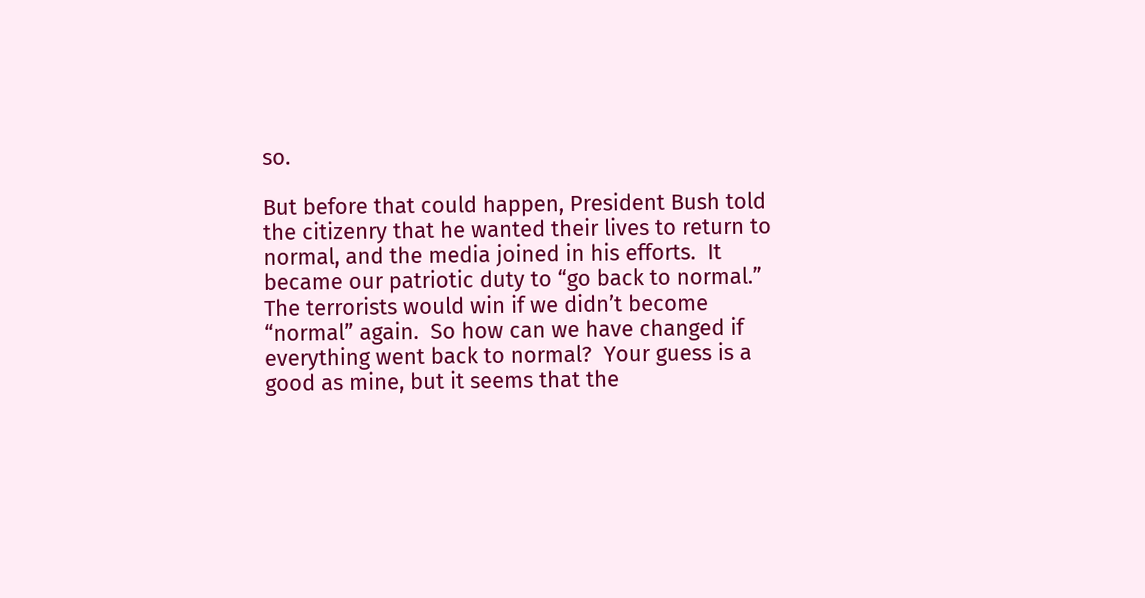so.

But before that could happen, President Bush told the citizenry that he wanted their lives to return to normal, and the media joined in his efforts.  It became our patriotic duty to “go back to normal.”  The terrorists would win if we didn’t become “normal” again.  So how can we have changed if everything went back to normal?  Your guess is a good as mine, but it seems that the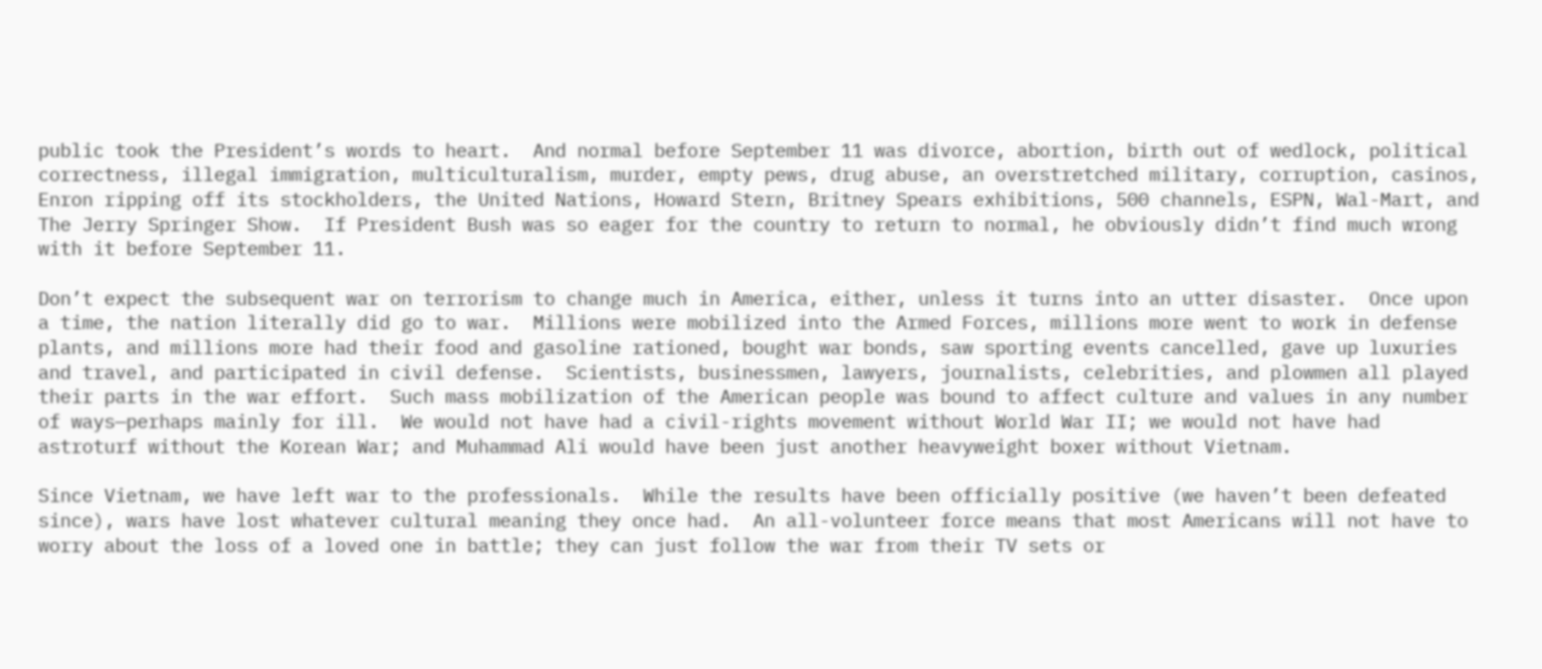public took the President’s words to heart.  And normal before September 11 was divorce, abortion, birth out of wedlock, political correctness, illegal immigration, multiculturalism, murder, empty pews, drug abuse, an overstretched military, corruption, casinos, Enron ripping off its stockholders, the United Nations, Howard Stern, Britney Spears exhibitions, 500 channels, ESPN, Wal-Mart, and The Jerry Springer Show.  If President Bush was so eager for the country to return to normal, he obviously didn’t find much wrong with it before September 11.

Don’t expect the subsequent war on terrorism to change much in America, either, unless it turns into an utter disaster.  Once upon a time, the nation literally did go to war.  Millions were mobilized into the Armed Forces, millions more went to work in defense plants, and millions more had their food and gasoline rationed, bought war bonds, saw sporting events cancelled, gave up luxuries and travel, and participated in civil defense.  Scientists, businessmen, lawyers, journalists, celebrities, and plowmen all played their parts in the war effort.  Such mass mobilization of the American people was bound to affect culture and values in any number of ways—perhaps mainly for ill.  We would not have had a civil-rights movement without World War II; we would not have had astroturf without the Korean War; and Muhammad Ali would have been just another heavyweight boxer without Vietnam.

Since Vietnam, we have left war to the professionals.  While the results have been officially positive (we haven’t been defeated since), wars have lost whatever cultural meaning they once had.  An all-volunteer force means that most Americans will not have to worry about the loss of a loved one in battle; they can just follow the war from their TV sets or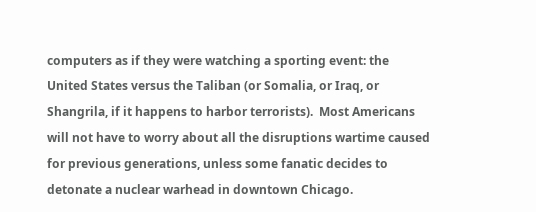computers as if they were watching a sporting event: the United States versus the Taliban (or Somalia, or Iraq, or Shangrila, if it happens to harbor terrorists).  Most Americans will not have to worry about all the disruptions wartime caused for previous generations, unless some fanatic decides to detonate a nuclear warhead in downtown Chicago.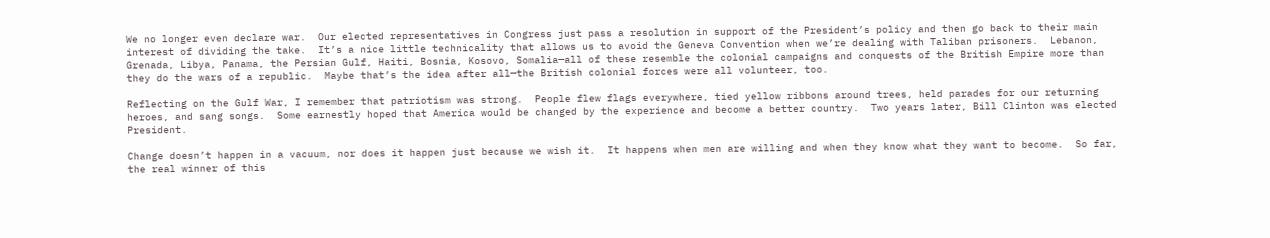We no longer even declare war.  Our elected representatives in Congress just pass a resolution in support of the President’s policy and then go back to their main interest of dividing the take.  It’s a nice little technicality that allows us to avoid the Geneva Convention when we’re dealing with Taliban prisoners.  Lebanon, Grenada, Libya, Panama, the Persian Gulf, Haiti, Bosnia, Kosovo, Somalia—all of these resemble the colonial campaigns and conquests of the British Empire more than they do the wars of a republic.  Maybe that’s the idea after all—the British colonial forces were all volunteer, too.

Reflecting on the Gulf War, I remember that patriotism was strong.  People flew flags everywhere, tied yellow ribbons around trees, held parades for our returning heroes, and sang songs.  Some earnestly hoped that America would be changed by the experience and become a better country.  Two years later, Bill Clinton was elected President.

Change doesn’t happen in a vacuum, nor does it happen just because we wish it.  It happens when men are willing and when they know what they want to become.  So far, the real winner of this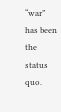“war” has been the status quo.